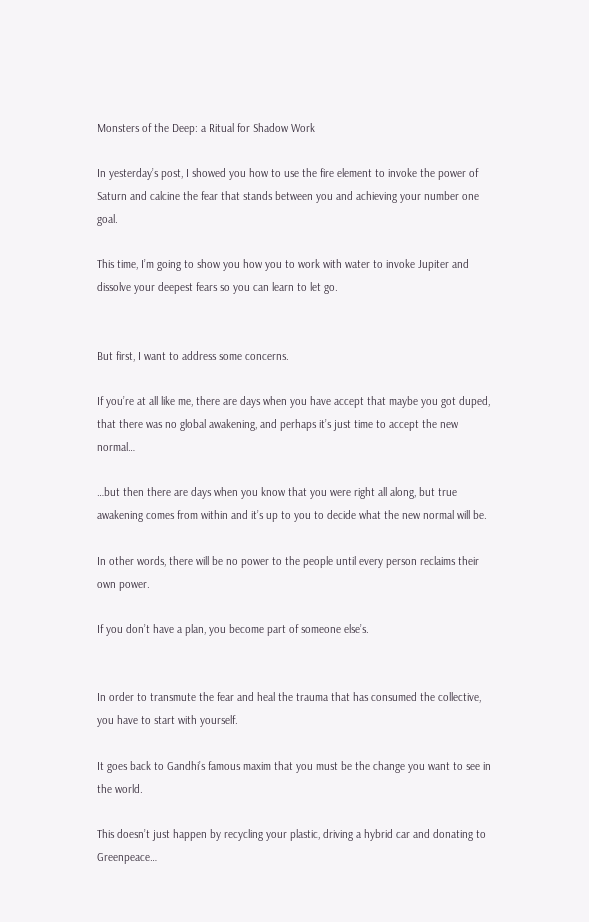Monsters of the Deep: a Ritual for Shadow Work

In yesterday’s post, I showed you how to use the fire element to invoke the power of Saturn and calcine the fear that stands between you and achieving your number one goal.

This time, I’m going to show you how you to work with water to invoke Jupiter and dissolve your deepest fears so you can learn to let go.


But first, I want to address some concerns.

If you’re at all like me, there are days when you have accept that maybe you got duped, that there was no global awakening, and perhaps it’s just time to accept the new normal…

…but then there are days when you know that you were right all along, but true awakening comes from within and it’s up to you to decide what the new normal will be.

In other words, there will be no power to the people until every person reclaims their own power.

If you don’t have a plan, you become part of someone else’s.


In order to transmute the fear and heal the trauma that has consumed the collective, you have to start with yourself.

It goes back to Gandhi’s famous maxim that you must be the change you want to see in the world.

This doesn’t just happen by recycling your plastic, driving a hybrid car and donating to Greenpeace…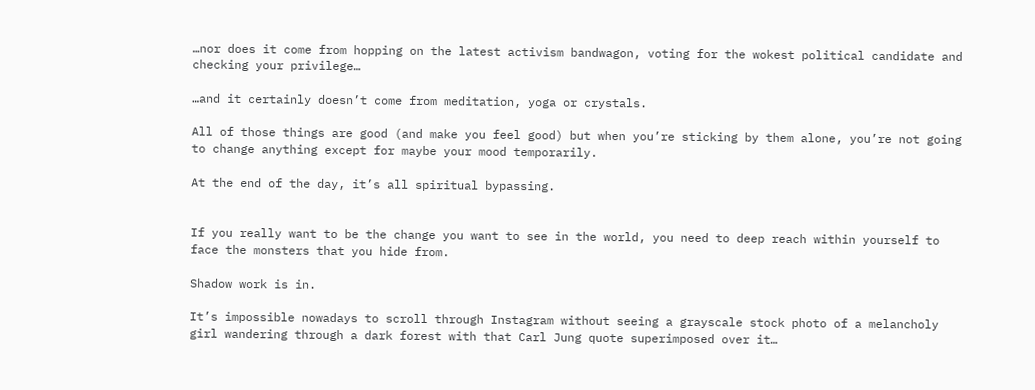…nor does it come from hopping on the latest activism bandwagon, voting for the wokest political candidate and checking your privilege…

…and it certainly doesn’t come from meditation, yoga or crystals.

All of those things are good (and make you feel good) but when you’re sticking by them alone, you’re not going to change anything except for maybe your mood temporarily.

At the end of the day, it’s all spiritual bypassing.


If you really want to be the change you want to see in the world, you need to deep reach within yourself to face the monsters that you hide from.

Shadow work is in.

It’s impossible nowadays to scroll through Instagram without seeing a grayscale stock photo of a melancholy girl wandering through a dark forest with that Carl Jung quote superimposed over it…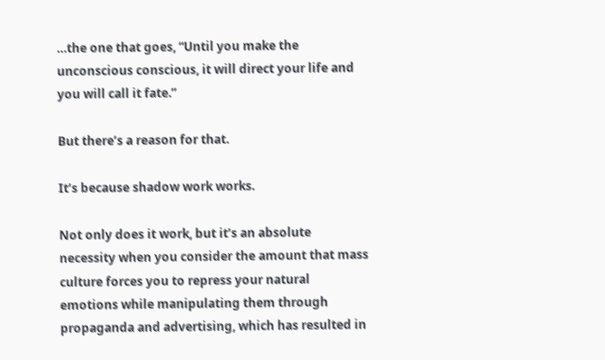…the one that goes, “Until you make the unconscious conscious, it will direct your life and you will call it fate.”

But there’s a reason for that.

It’s because shadow work works.

Not only does it work, but it’s an absolute necessity when you consider the amount that mass culture forces you to repress your natural emotions while manipulating them through propaganda and advertising, which has resulted in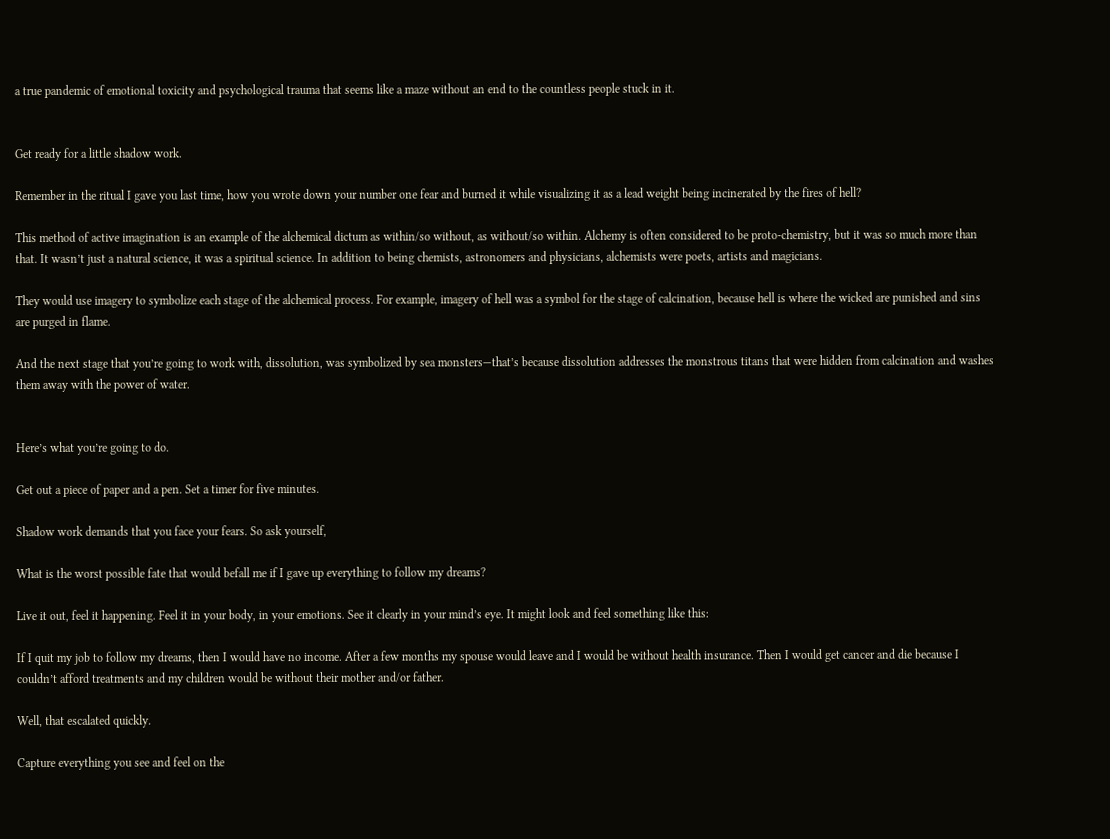a true pandemic of emotional toxicity and psychological trauma that seems like a maze without an end to the countless people stuck in it.


Get ready for a little shadow work.

Remember in the ritual I gave you last time, how you wrote down your number one fear and burned it while visualizing it as a lead weight being incinerated by the fires of hell?

This method of active imagination is an example of the alchemical dictum as within/so without, as without/so within. Alchemy is often considered to be proto-chemistry, but it was so much more than that. It wasn’t just a natural science, it was a spiritual science. In addition to being chemists, astronomers and physicians, alchemists were poets, artists and magicians.

They would use imagery to symbolize each stage of the alchemical process. For example, imagery of hell was a symbol for the stage of calcination, because hell is where the wicked are punished and sins are purged in flame.

And the next stage that you’re going to work with, dissolution, was symbolized by sea monsters—that’s because dissolution addresses the monstrous titans that were hidden from calcination and washes them away with the power of water.


Here’s what you’re going to do.

Get out a piece of paper and a pen. Set a timer for five minutes.

Shadow work demands that you face your fears. So ask yourself,

What is the worst possible fate that would befall me if I gave up everything to follow my dreams?

Live it out, feel it happening. Feel it in your body, in your emotions. See it clearly in your mind’s eye. It might look and feel something like this:

If I quit my job to follow my dreams, then I would have no income. After a few months my spouse would leave and I would be without health insurance. Then I would get cancer and die because I couldn’t afford treatments and my children would be without their mother and/or father.

Well, that escalated quickly.

Capture everything you see and feel on the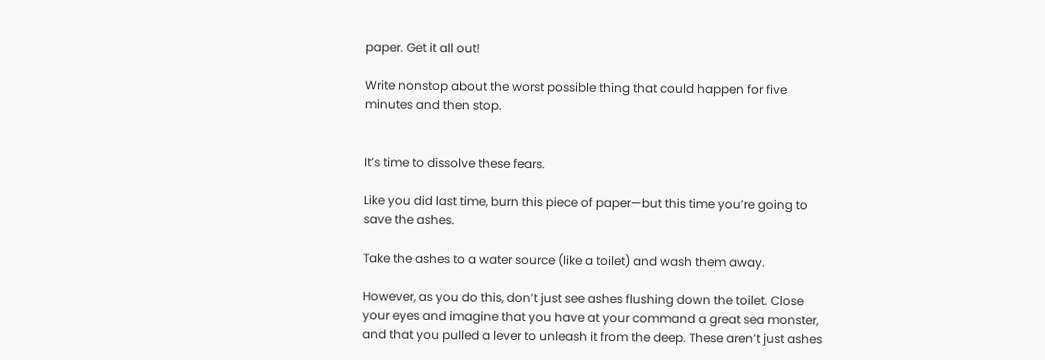paper. Get it all out!

Write nonstop about the worst possible thing that could happen for five minutes and then stop.


It’s time to dissolve these fears.

Like you did last time, burn this piece of paper—but this time you’re going to save the ashes.

Take the ashes to a water source (like a toilet) and wash them away.

However, as you do this, don’t just see ashes flushing down the toilet. Close your eyes and imagine that you have at your command a great sea monster, and that you pulled a lever to unleash it from the deep. These aren’t just ashes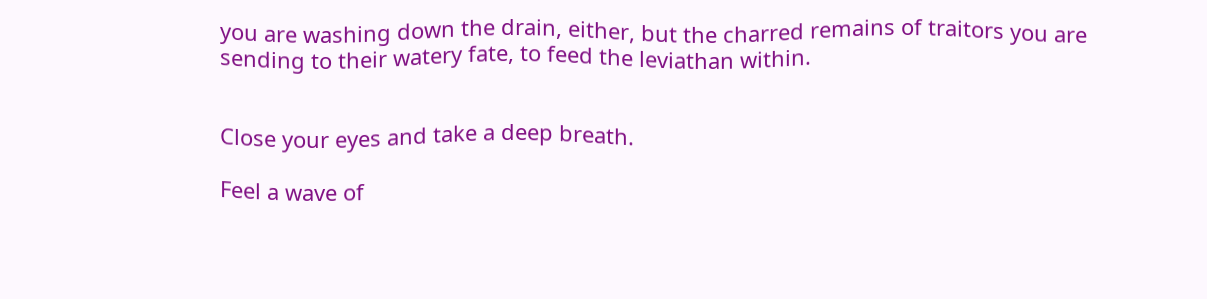you are washing down the drain, either, but the charred remains of traitors you are sending to their watery fate, to feed the leviathan within.


Close your eyes and take a deep breath.

Feel a wave of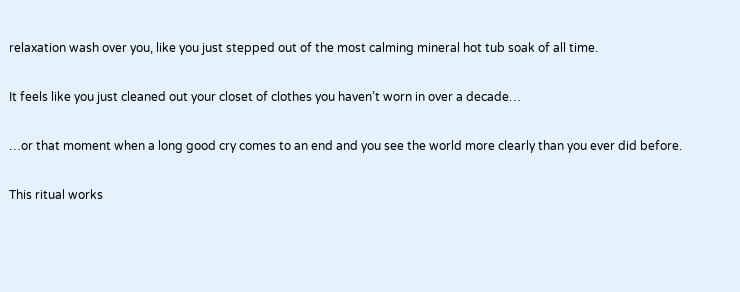relaxation wash over you, like you just stepped out of the most calming mineral hot tub soak of all time.

It feels like you just cleaned out your closet of clothes you haven’t worn in over a decade…

…or that moment when a long good cry comes to an end and you see the world more clearly than you ever did before.

This ritual works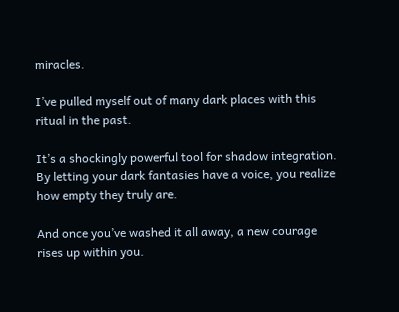miracles.

I’ve pulled myself out of many dark places with this ritual in the past.

It’s a shockingly powerful tool for shadow integration. By letting your dark fantasies have a voice, you realize how empty they truly are.

And once you’ve washed it all away, a new courage rises up within you.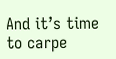And it’s time to carpe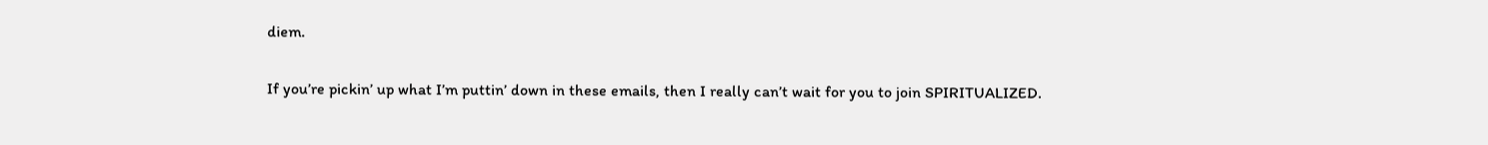diem.

If you’re pickin’ up what I’m puttin’ down in these emails, then I really can’t wait for you to join SPIRITUALIZED.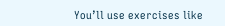You’ll use exercises like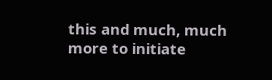this and much, much more to initiate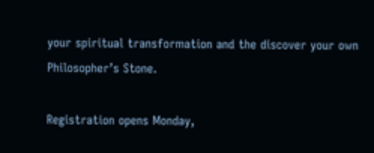your spiritual transformation and the discover your own Philosopher’s Stone.

Registration opens Monday,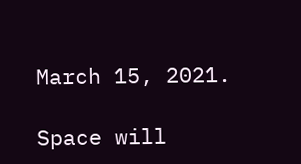March 15, 2021.

Space will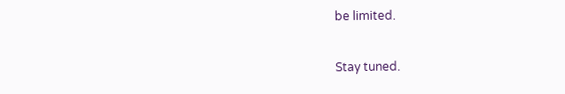be limited.

Stay tuned.